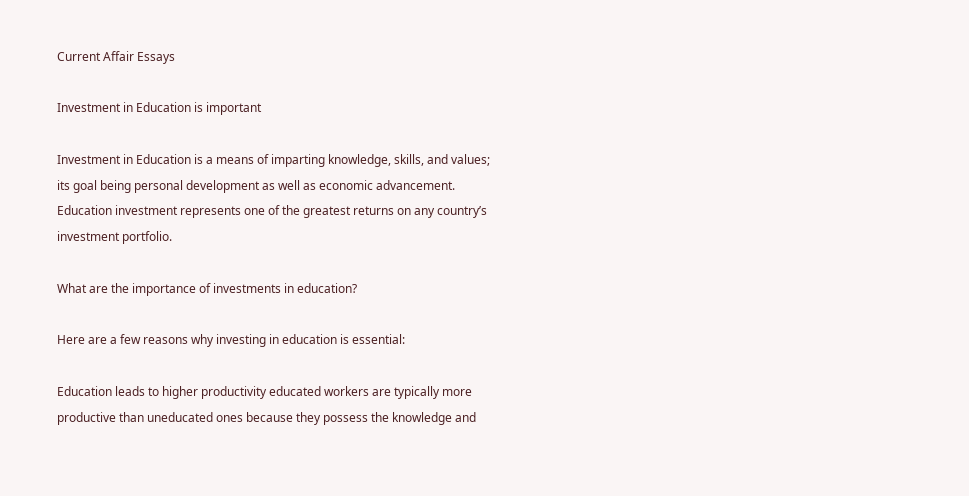Current Affair Essays

Investment in Education is important

Investment in Education is a means of imparting knowledge, skills, and values; its goal being personal development as well as economic advancement. Education investment represents one of the greatest returns on any country’s investment portfolio.

What are the importance of investments in education?

Here are a few reasons why investing in education is essential:

Education leads to higher productivity educated workers are typically more productive than uneducated ones because they possess the knowledge and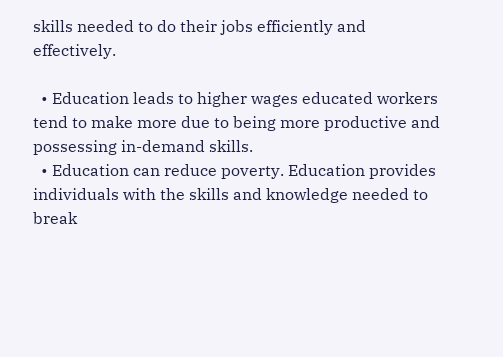skills needed to do their jobs efficiently and effectively.

  • Education leads to higher wages educated workers tend to make more due to being more productive and possessing in-demand skills.
  • Education can reduce poverty. Education provides individuals with the skills and knowledge needed to break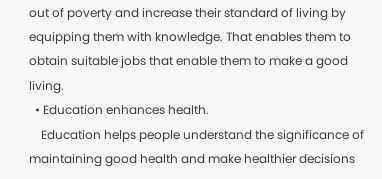out of poverty and increase their standard of living by equipping them with knowledge. That enables them to obtain suitable jobs that enable them to make a good living.
  • Education enhances health.
    Education helps people understand the significance of maintaining good health and make healthier decisions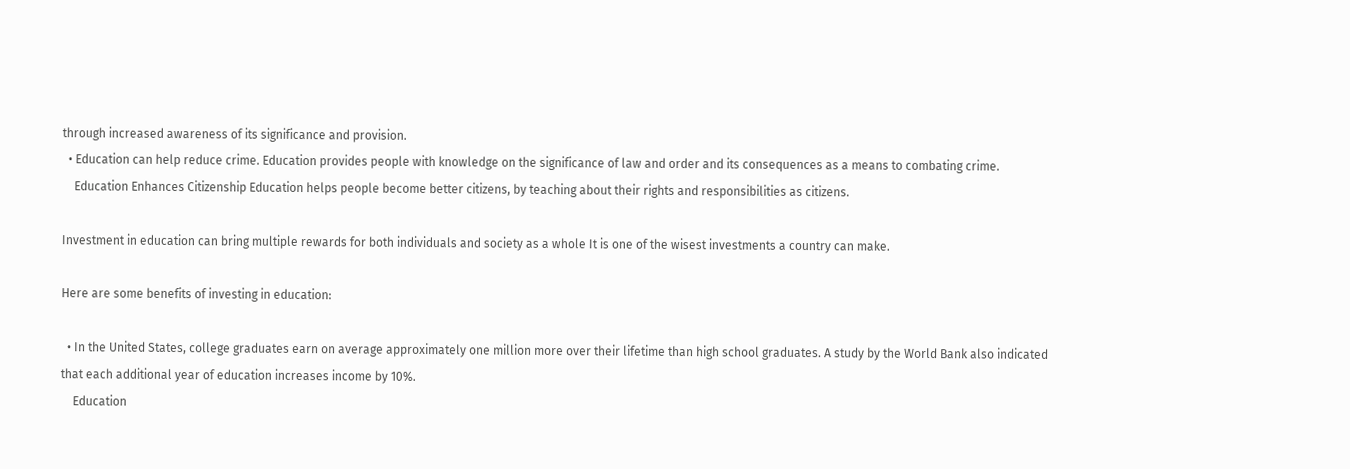through increased awareness of its significance and provision.
  • Education can help reduce crime. Education provides people with knowledge on the significance of law and order and its consequences as a means to combating crime.
    Education Enhances Citizenship Education helps people become better citizens, by teaching about their rights and responsibilities as citizens.

Investment in education can bring multiple rewards for both individuals and society as a whole It is one of the wisest investments a country can make.

Here are some benefits of investing in education:

  • In the United States, college graduates earn on average approximately one million more over their lifetime than high school graduates. A study by the World Bank also indicated that each additional year of education increases income by 10%.
    Education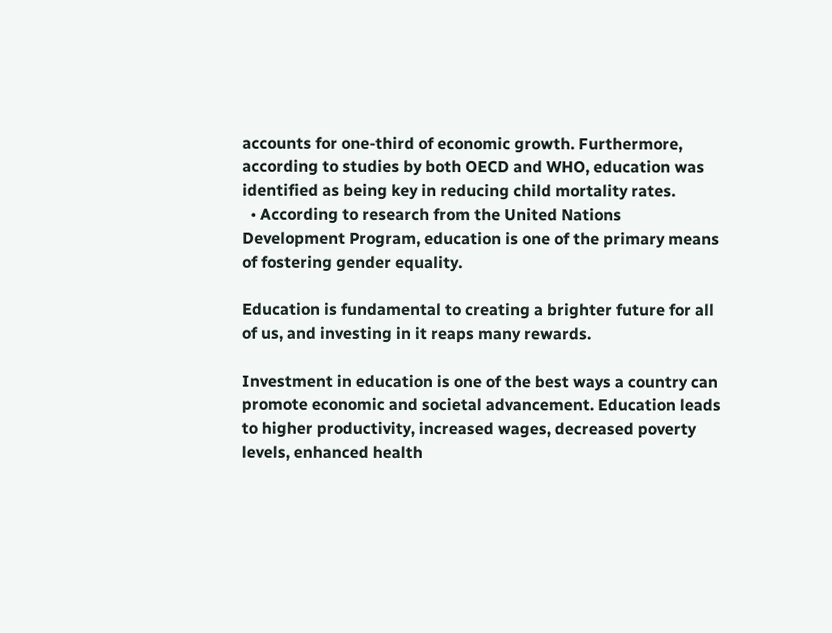accounts for one-third of economic growth. Furthermore, according to studies by both OECD and WHO, education was identified as being key in reducing child mortality rates.
  • According to research from the United Nations Development Program, education is one of the primary means of fostering gender equality.

Education is fundamental to creating a brighter future for all of us, and investing in it reaps many rewards.

Investment in education is one of the best ways a country can promote economic and societal advancement. Education leads to higher productivity, increased wages, decreased poverty levels, enhanced health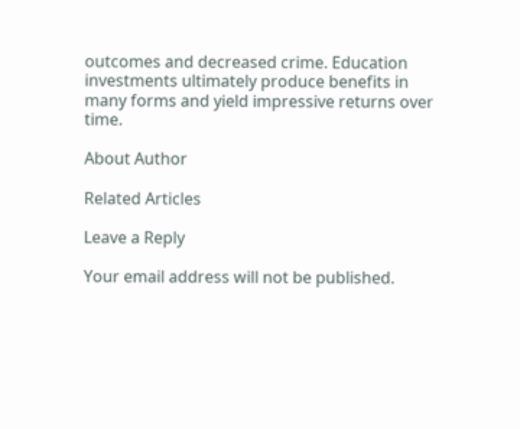outcomes and decreased crime. Education investments ultimately produce benefits in many forms and yield impressive returns over time.

About Author

Related Articles

Leave a Reply

Your email address will not be published.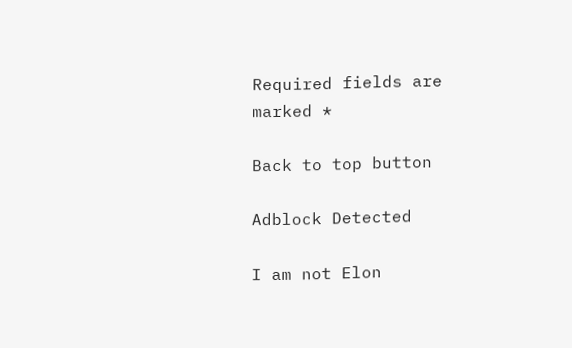Required fields are marked *

Back to top button

Adblock Detected

I am not Elon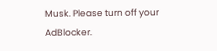Musk. Please turn off your AdBlocker.